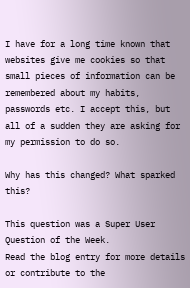I have for a long time known that websites give me cookies so that small pieces of information can be remembered about my habits, passwords etc. I accept this, but all of a sudden they are asking for my permission to do so.

Why has this changed? What sparked this?

This question was a Super User Question of the Week.
Read the blog entry for more details or contribute to the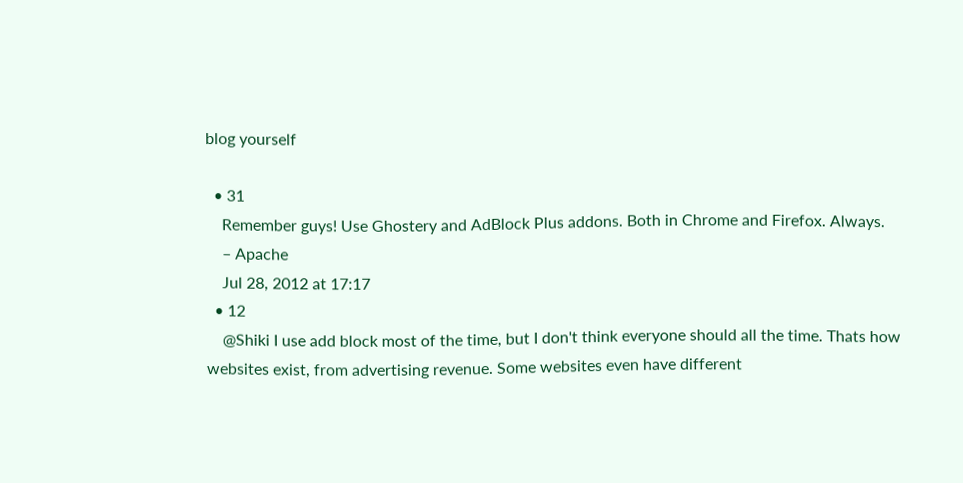blog yourself

  • 31
    Remember guys! Use Ghostery and AdBlock Plus addons. Both in Chrome and Firefox. Always.
    – Apache
    Jul 28, 2012 at 17:17
  • 12
    @Shiki I use add block most of the time, but I don't think everyone should all the time. Thats how websites exist, from advertising revenue. Some websites even have different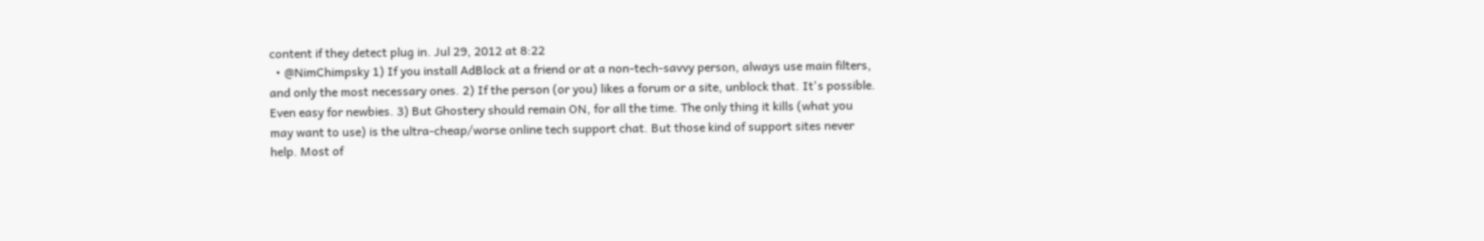content if they detect plug in. Jul 29, 2012 at 8:22
  • @NimChimpsky 1) If you install AdBlock at a friend or at a non-tech-savvy person, always use main filters, and only the most necessary ones. 2) If the person (or you) likes a forum or a site, unblock that. It's possible. Even easy for newbies. 3) But Ghostery should remain ON, for all the time. The only thing it kills (what you may want to use) is the ultra-cheap/worse online tech support chat. But those kind of support sites never help. Most of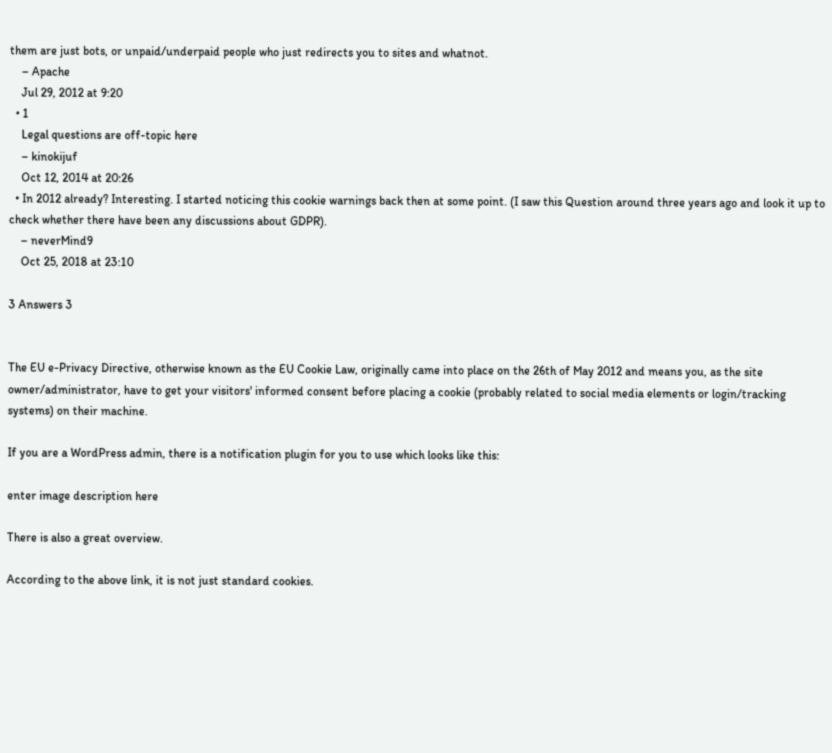them are just bots, or unpaid/underpaid people who just redirects you to sites and whatnot.
    – Apache
    Jul 29, 2012 at 9:20
  • 1
    Legal questions are off-topic here
    – kinokijuf
    Oct 12, 2014 at 20:26
  • In 2012 already? Interesting. I started noticing this cookie warnings back then at some point. (I saw this Question around three years ago and look it up to check whether there have been any discussions about GDPR).
    – neverMind9
    Oct 25, 2018 at 23:10

3 Answers 3


The EU e-Privacy Directive, otherwise known as the EU Cookie Law, originally came into place on the 26th of May 2012 and means you, as the site owner/administrator, have to get your visitors' informed consent before placing a cookie (probably related to social media elements or login/tracking systems) on their machine.

If you are a WordPress admin, there is a notification plugin for you to use which looks like this:

enter image description here

There is also a great overview.

According to the above link, it is not just standard cookies.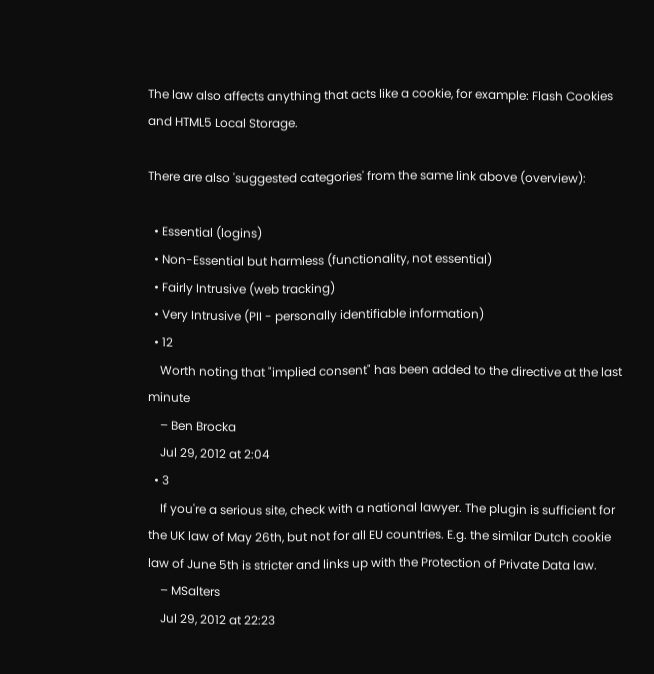The law also affects anything that acts like a cookie, for example: Flash Cookies and HTML5 Local Storage.

There are also 'suggested categories' from the same link above (overview):

  • Essential (logins)
  • Non-Essential but harmless (functionality, not essential)
  • Fairly Intrusive (web tracking)
  • Very Intrusive (PII - personally identifiable information)
  • 12
    Worth noting that "implied consent" has been added to the directive at the last minute
    – Ben Brocka
    Jul 29, 2012 at 2:04
  • 3
    If you're a serious site, check with a national lawyer. The plugin is sufficient for the UK law of May 26th, but not for all EU countries. E.g. the similar Dutch cookie law of June 5th is stricter and links up with the Protection of Private Data law.
    – MSalters
    Jul 29, 2012 at 22:23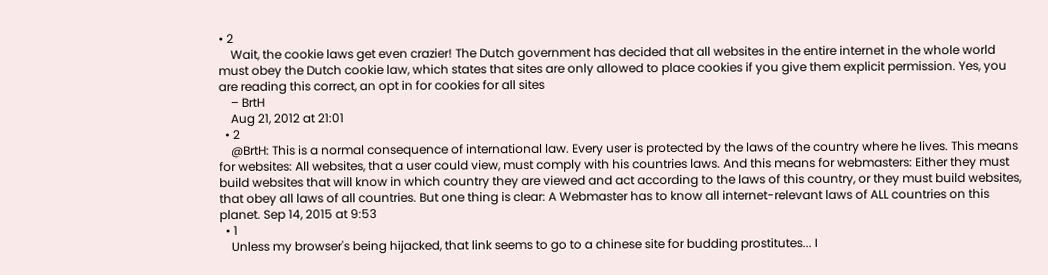• 2
    Wait, the cookie laws get even crazier! The Dutch government has decided that all websites in the entire internet in the whole world must obey the Dutch cookie law, which states that sites are only allowed to place cookies if you give them explicit permission. Yes, you are reading this correct, an opt in for cookies for all sites
    – BrtH
    Aug 21, 2012 at 21:01
  • 2
    @BrtH: This is a normal consequence of international law. Every user is protected by the laws of the country where he lives. This means for websites: All websites, that a user could view, must comply with his countries laws. And this means for webmasters: Either they must build websites that will know in which country they are viewed and act according to the laws of this country, or they must build websites, that obey all laws of all countries. But one thing is clear: A Webmaster has to know all internet-relevant laws of ALL countries on this planet. Sep 14, 2015 at 9:53
  • 1
    Unless my browser's being hijacked, that link seems to go to a chinese site for budding prostitutes... I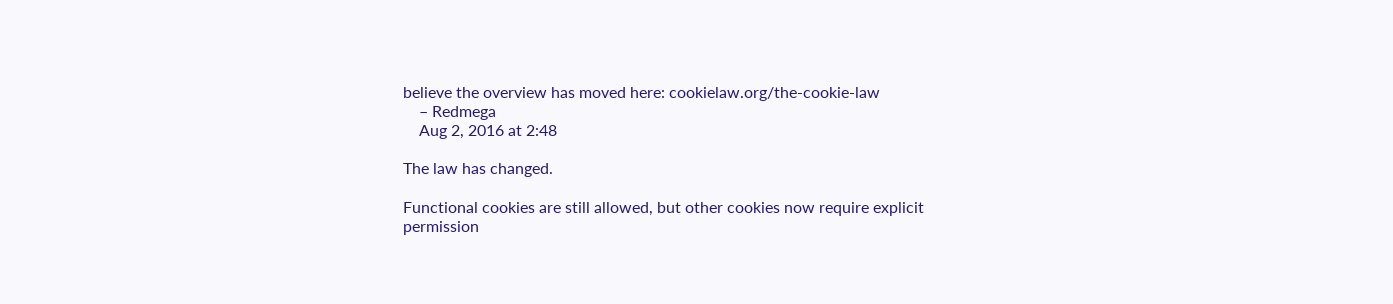believe the overview has moved here: cookielaw.org/the-cookie-law
    – Redmega
    Aug 2, 2016 at 2:48

The law has changed.

Functional cookies are still allowed, but other cookies now require explicit permission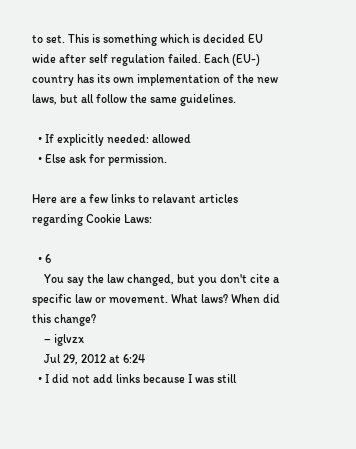to set. This is something which is decided EU wide after self regulation failed. Each (EU-) country has its own implementation of the new laws, but all follow the same guidelines.

  • If explicitly needed: allowed
  • Else ask for permission.

Here are a few links to relavant articles regarding Cookie Laws:

  • 6
    You say the law changed, but you don't cite a specific law or movement. What laws? When did this change?
    – iglvzx
    Jul 29, 2012 at 6:24
  • I did not add links because I was still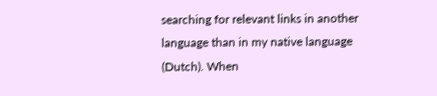searching for relevant links in another language than in my native language (Dutch). When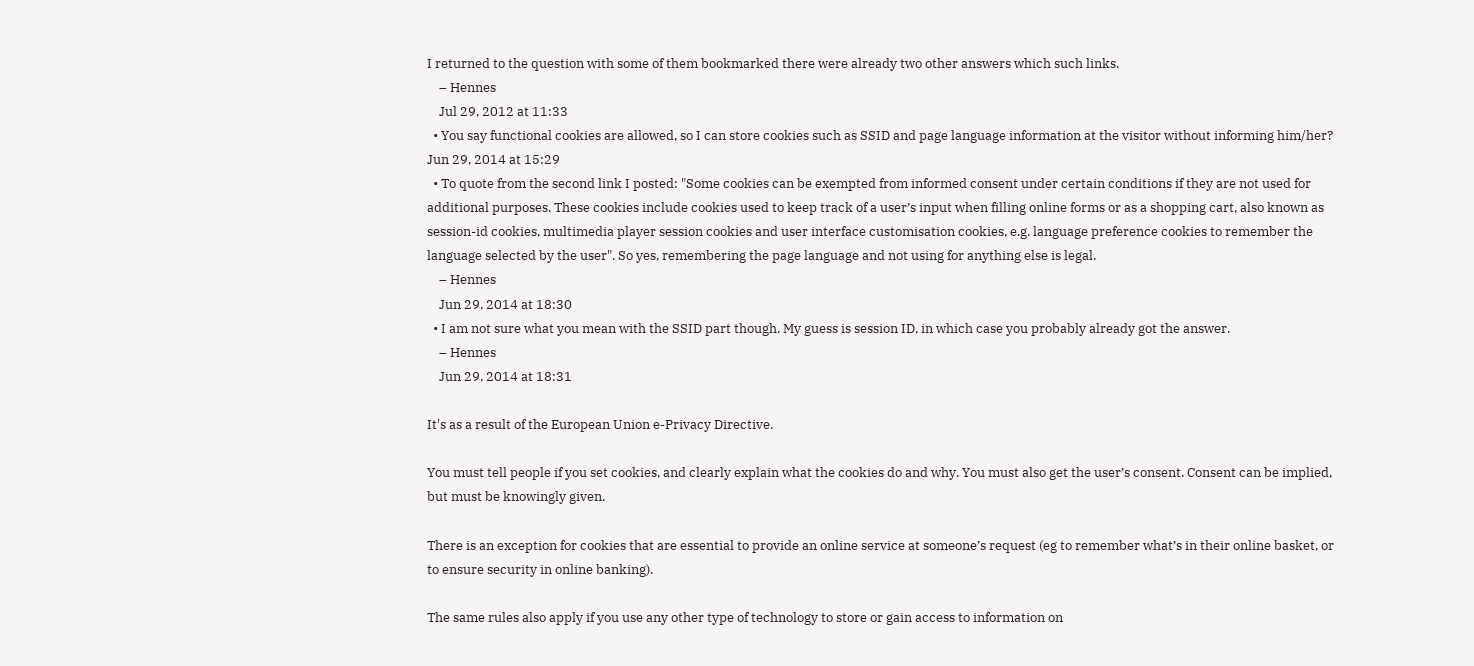I returned to the question with some of them bookmarked there were already two other answers which such links.
    – Hennes
    Jul 29, 2012 at 11:33
  • You say functional cookies are allowed, so I can store cookies such as SSID and page language information at the visitor without informing him/her? Jun 29, 2014 at 15:29
  • To quote from the second link I posted: "Some cookies can be exempted from informed consent under certain conditions if they are not used for additional purposes. These cookies include cookies used to keep track of a user’s input when filling online forms or as a shopping cart, also known as session-id cookies, multimedia player session cookies and user interface customisation cookies, e.g. language preference cookies to remember the language selected by the user". So yes, remembering the page language and not using for anything else is legal.
    – Hennes
    Jun 29, 2014 at 18:30
  • I am not sure what you mean with the SSID part though. My guess is session ID, in which case you probably already got the answer.
    – Hennes
    Jun 29, 2014 at 18:31

It's as a result of the European Union e-Privacy Directive.

You must tell people if you set cookies, and clearly explain what the cookies do and why. You must also get the user’s consent. Consent can be implied, but must be knowingly given.

There is an exception for cookies that are essential to provide an online service at someone’s request (eg to remember what’s in their online basket, or to ensure security in online banking).

The same rules also apply if you use any other type of technology to store or gain access to information on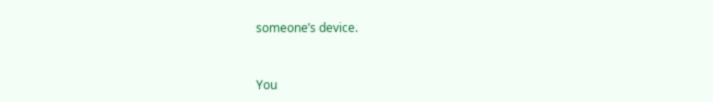someone’s device.


You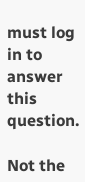must log in to answer this question.

Not the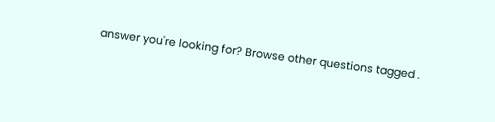answer you're looking for? Browse other questions tagged .